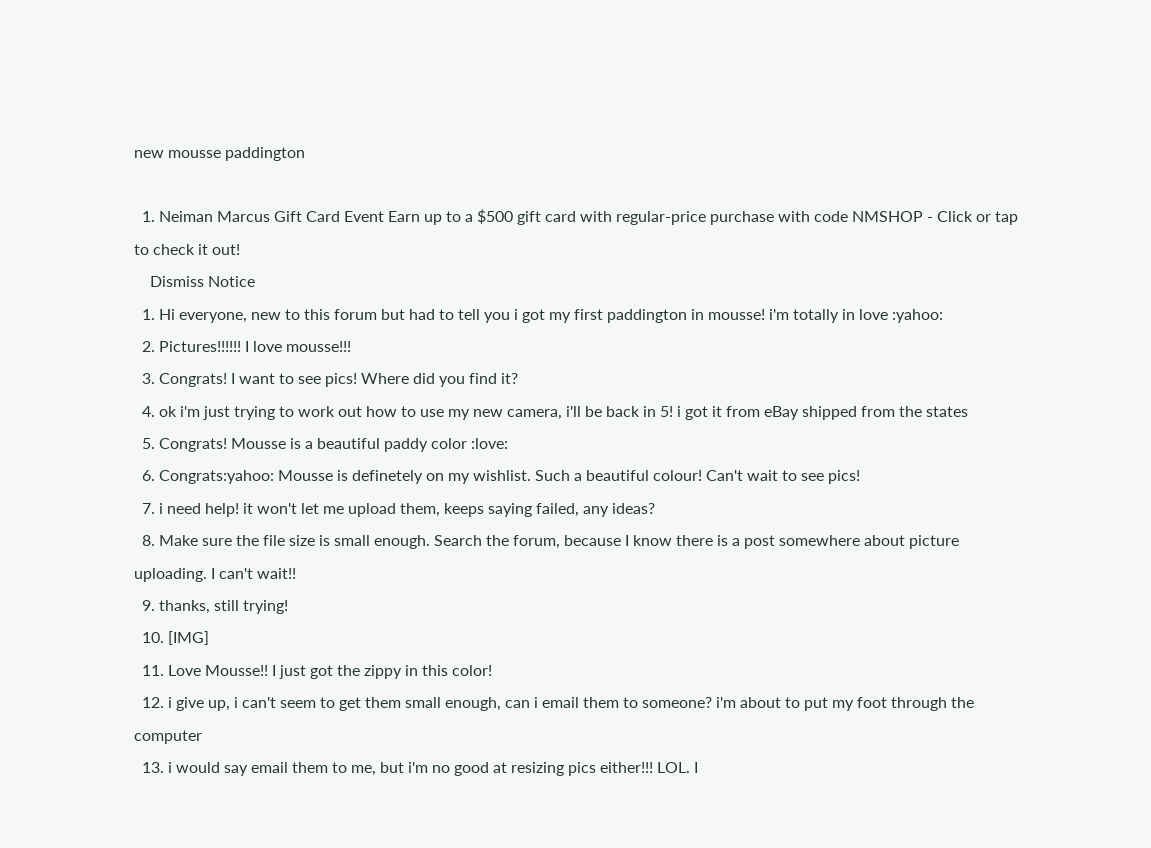new mousse paddington

  1. Neiman Marcus Gift Card Event Earn up to a $500 gift card with regular-price purchase with code NMSHOP - Click or tap to check it out!
    Dismiss Notice
  1. Hi everyone, new to this forum but had to tell you i got my first paddington in mousse! i'm totally in love :yahoo:
  2. Pictures!!!!!! I love mousse!!!
  3. Congrats! I want to see pics! Where did you find it?
  4. ok i'm just trying to work out how to use my new camera, i'll be back in 5! i got it from eBay shipped from the states
  5. Congrats! Mousse is a beautiful paddy color :love:
  6. Congrats:yahoo: Mousse is definetely on my wishlist. Such a beautiful colour! Can't wait to see pics!
  7. i need help! it won't let me upload them, keeps saying failed, any ideas?
  8. Make sure the file size is small enough. Search the forum, because I know there is a post somewhere about picture uploading. I can't wait!!
  9. thanks, still trying!
  10. [IMG]
  11. Love Mousse!! I just got the zippy in this color!
  12. i give up, i can't seem to get them small enough, can i email them to someone? i'm about to put my foot through the computer
  13. i would say email them to me, but i'm no good at resizing pics either!!! LOL. I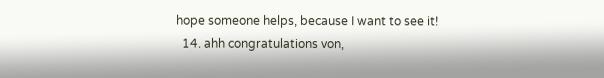hope someone helps, because I want to see it!
  14. ahh congratulations von,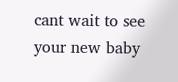cant wait to see your new baby